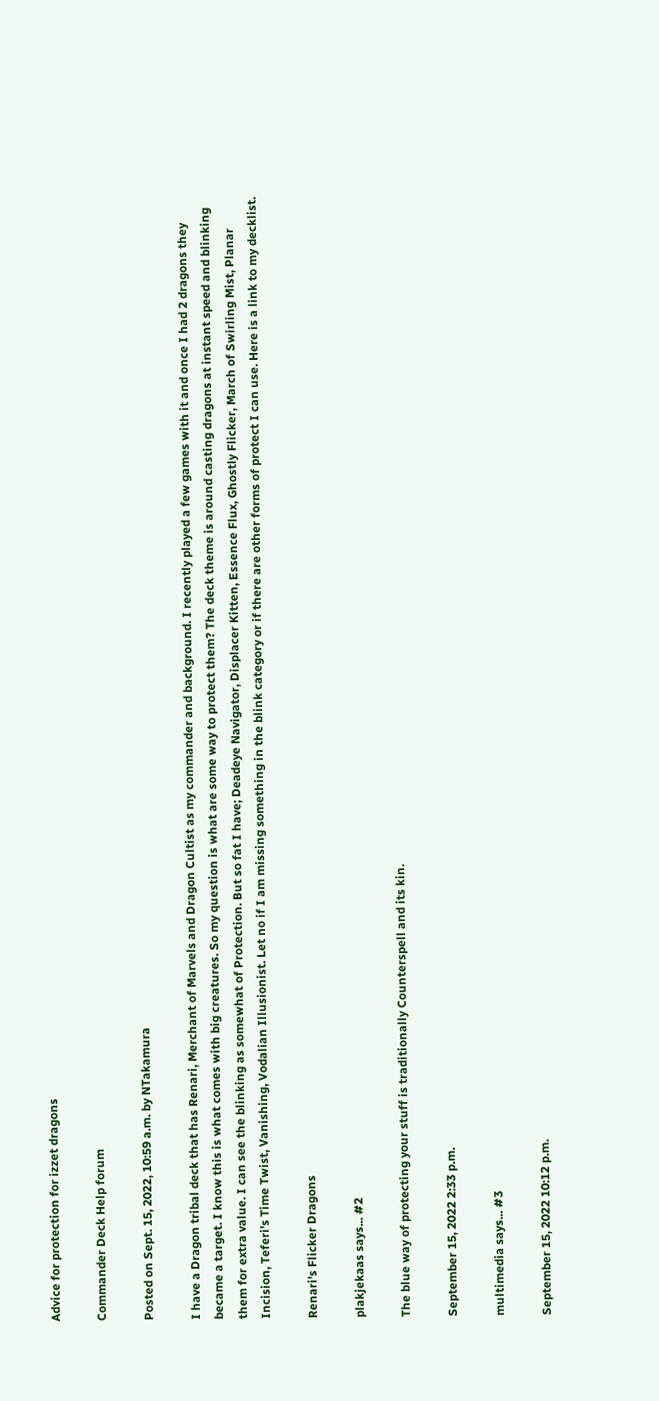Advice for protection for izzet dragons

Commander Deck Help forum

Posted on Sept. 15, 2022, 10:59 a.m. by NTakamura

I have a Dragon tribal deck that has Renari, Merchant of Marvels and Dragon Cultist as my commander and background. I recently played a few games with it and once I had 2 dragons they became a target. I know this is what comes with big creatures. So my question is what are some way to protect them? The deck theme is around casting dragons at instant speed and blinking them for extra value. I can see the blinking as somewhat of Protection. But so fat I have; Deadeye Navigator, Displacer Kitten, Essence Flux, Ghostly Flicker, March of Swirling Mist, Planar Incision, Teferi's Time Twist, Vanishing, Vodalian Illusionist. Let no if I am missing something in the blink category or if there are other forms of protect I can use. Here is a link to my decklist.

Renari's Flicker Dragons

plakjekaas says... #2

The blue way of protecting your stuff is traditionally Counterspell and its kin.

September 15, 2022 2:33 p.m.

multimedia says... #3

September 15, 2022 10:12 p.m.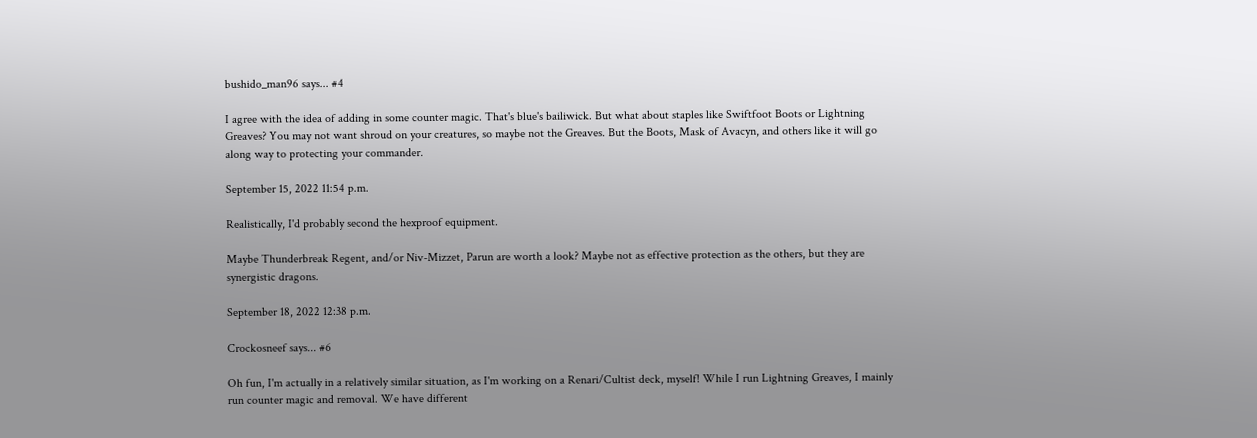bushido_man96 says... #4

I agree with the idea of adding in some counter magic. That's blue's bailiwick. But what about staples like Swiftfoot Boots or Lightning Greaves? You may not want shroud on your creatures, so maybe not the Greaves. But the Boots, Mask of Avacyn, and others like it will go along way to protecting your commander.

September 15, 2022 11:54 p.m.

Realistically, I'd probably second the hexproof equipment.

Maybe Thunderbreak Regent, and/or Niv-Mizzet, Parun are worth a look? Maybe not as effective protection as the others, but they are synergistic dragons.

September 18, 2022 12:38 p.m.

Crockosneef says... #6

Oh fun, I'm actually in a relatively similar situation, as I'm working on a Renari/Cultist deck, myself! While I run Lightning Greaves, I mainly run counter magic and removal. We have different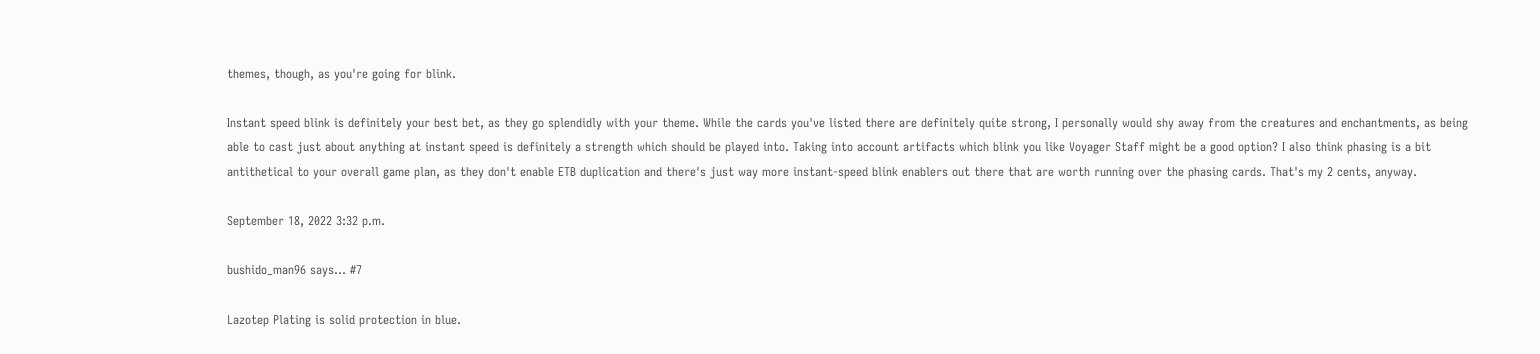themes, though, as you're going for blink.

Instant speed blink is definitely your best bet, as they go splendidly with your theme. While the cards you've listed there are definitely quite strong, I personally would shy away from the creatures and enchantments, as being able to cast just about anything at instant speed is definitely a strength which should be played into. Taking into account artifacts which blink you like Voyager Staff might be a good option? I also think phasing is a bit antithetical to your overall game plan, as they don't enable ETB duplication and there's just way more instant-speed blink enablers out there that are worth running over the phasing cards. That's my 2 cents, anyway.

September 18, 2022 3:32 p.m.

bushido_man96 says... #7

Lazotep Plating is solid protection in blue.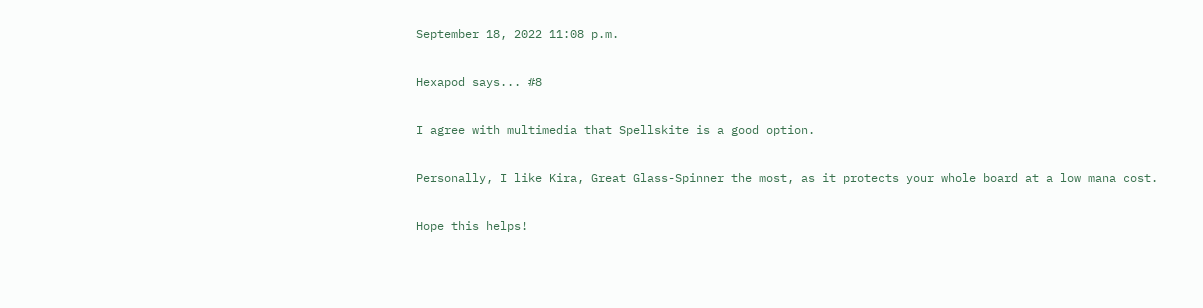September 18, 2022 11:08 p.m.

Hexapod says... #8

I agree with multimedia that Spellskite is a good option.

Personally, I like Kira, Great Glass-Spinner the most, as it protects your whole board at a low mana cost.

Hope this helps!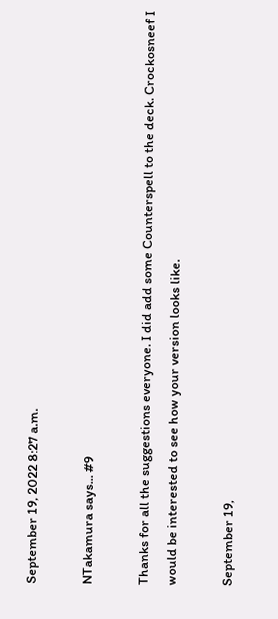September 19, 2022 8:27 a.m.

NTakamura says... #9

Thanks for all the suggestions everyone. I did add some Counterspell to the deck. Crockosneef I would be interested to see how your version looks like.

September 19,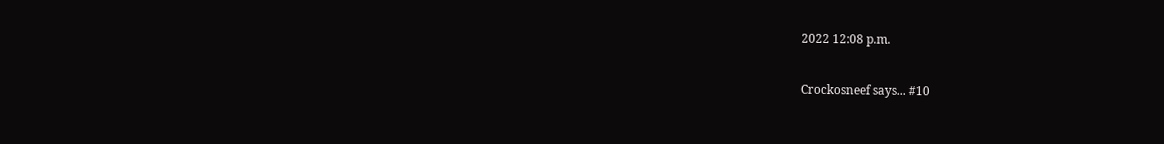2022 12:08 p.m.

Crockosneef says... #10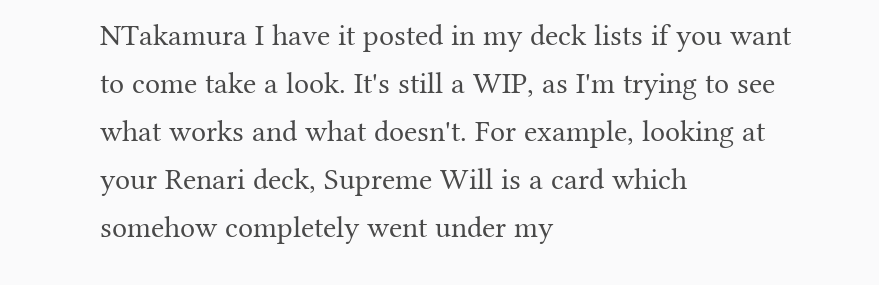NTakamura I have it posted in my deck lists if you want to come take a look. It's still a WIP, as I'm trying to see what works and what doesn't. For example, looking at your Renari deck, Supreme Will is a card which somehow completely went under my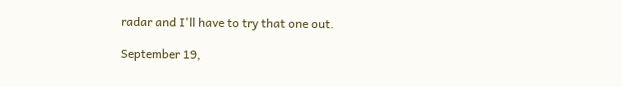radar and I'll have to try that one out.

September 19,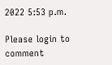2022 5:53 p.m.

Please login to comment